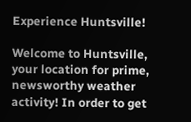Experience Huntsville!

Welcome to Huntsville, your location for prime, newsworthy weather activity! In order to get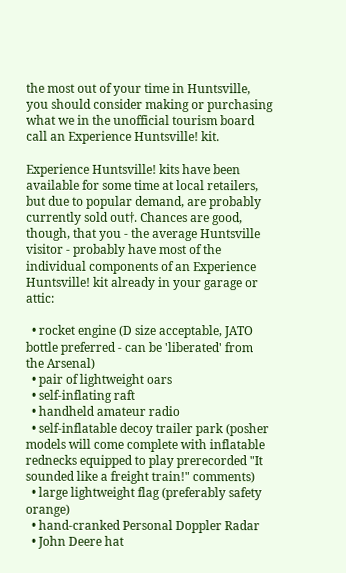the most out of your time in Huntsville, you should consider making or purchasing what we in the unofficial tourism board call an Experience Huntsville! kit.

Experience Huntsville! kits have been available for some time at local retailers, but due to popular demand, are probably currently sold out†. Chances are good, though, that you - the average Huntsville visitor - probably have most of the individual components of an Experience Huntsville! kit already in your garage or attic:

  • rocket engine (D size acceptable, JATO bottle preferred - can be 'liberated' from the Arsenal)
  • pair of lightweight oars
  • self-inflating raft
  • handheld amateur radio
  • self-inflatable decoy trailer park (posher models will come complete with inflatable rednecks equipped to play prerecorded "It sounded like a freight train!" comments)
  • large lightweight flag (preferably safety orange)
  • hand-cranked Personal Doppler Radar
  • John Deere hat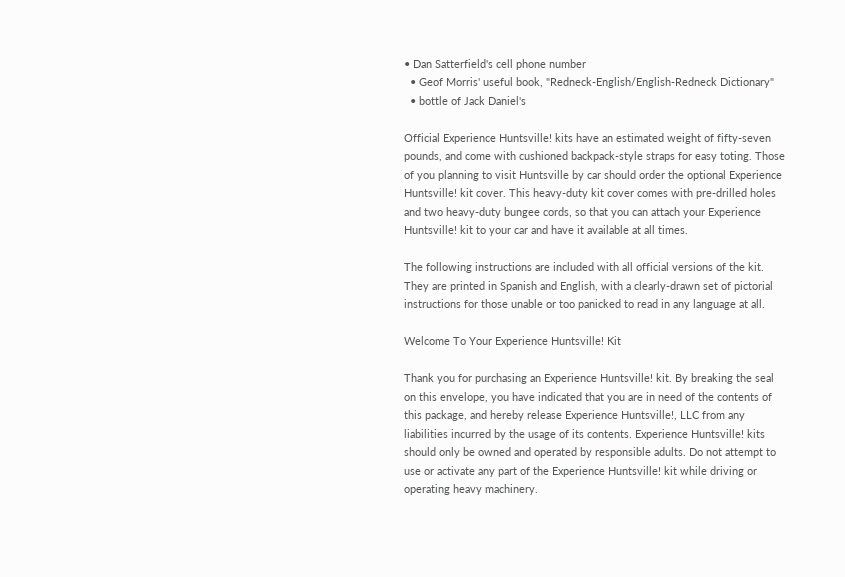• Dan Satterfield's cell phone number
  • Geof Morris' useful book, "Redneck-English/English-Redneck Dictionary"
  • bottle of Jack Daniel's

Official Experience Huntsville! kits have an estimated weight of fifty-seven pounds, and come with cushioned backpack-style straps for easy toting. Those of you planning to visit Huntsville by car should order the optional Experience Huntsville! kit cover. This heavy-duty kit cover comes with pre-drilled holes and two heavy-duty bungee cords, so that you can attach your Experience Huntsville! kit to your car and have it available at all times.

The following instructions are included with all official versions of the kit. They are printed in Spanish and English, with a clearly-drawn set of pictorial instructions for those unable or too panicked to read in any language at all.

Welcome To Your Experience Huntsville! Kit

Thank you for purchasing an Experience Huntsville! kit. By breaking the seal on this envelope, you have indicated that you are in need of the contents of this package, and hereby release Experience Huntsville!, LLC from any liabilities incurred by the usage of its contents. Experience Huntsville! kits should only be owned and operated by responsible adults. Do not attempt to use or activate any part of the Experience Huntsville! kit while driving or operating heavy machinery.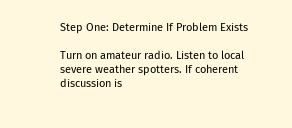Step One: Determine If Problem Exists

Turn on amateur radio. Listen to local severe weather spotters. If coherent discussion is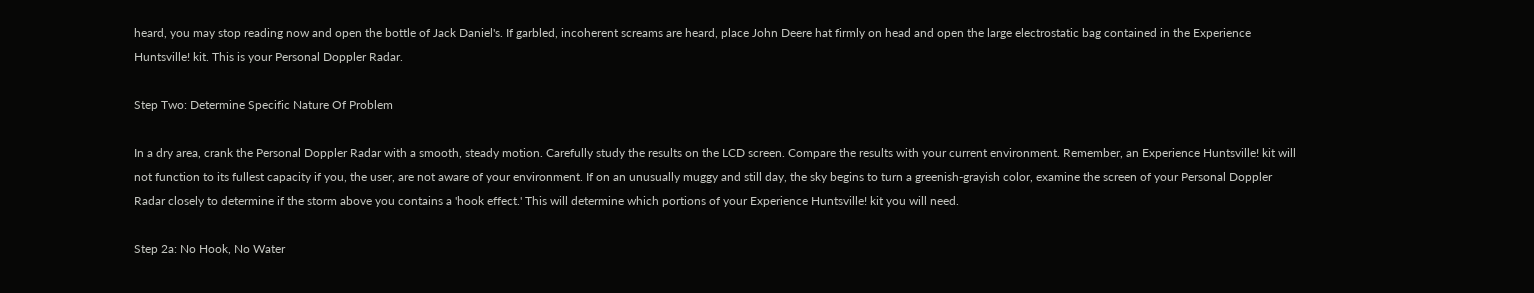heard, you may stop reading now and open the bottle of Jack Daniel's. If garbled, incoherent screams are heard, place John Deere hat firmly on head and open the large electrostatic bag contained in the Experience Huntsville! kit. This is your Personal Doppler Radar.

Step Two: Determine Specific Nature Of Problem

In a dry area, crank the Personal Doppler Radar with a smooth, steady motion. Carefully study the results on the LCD screen. Compare the results with your current environment. Remember, an Experience Huntsville! kit will not function to its fullest capacity if you, the user, are not aware of your environment. If on an unusually muggy and still day, the sky begins to turn a greenish-grayish color, examine the screen of your Personal Doppler Radar closely to determine if the storm above you contains a 'hook effect.' This will determine which portions of your Experience Huntsville! kit you will need.

Step 2a: No Hook, No Water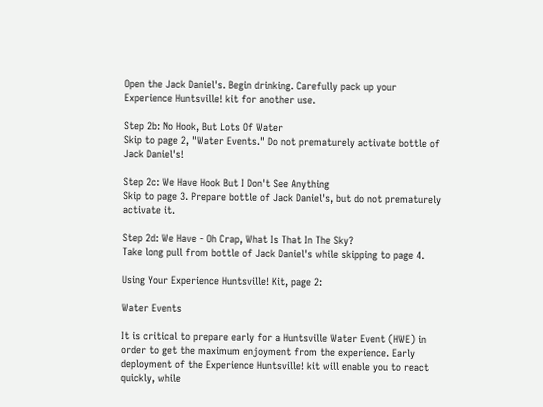Open the Jack Daniel's. Begin drinking. Carefully pack up your Experience Huntsville! kit for another use.

Step 2b: No Hook, But Lots Of Water
Skip to page 2, "Water Events." Do not prematurely activate bottle of Jack Daniel's!

Step 2c: We Have Hook But I Don't See Anything
Skip to page 3. Prepare bottle of Jack Daniel's, but do not prematurely activate it.

Step 2d: We Have - Oh Crap, What Is That In The Sky?
Take long pull from bottle of Jack Daniel's while skipping to page 4.

Using Your Experience Huntsville! Kit, page 2:

Water Events

It is critical to prepare early for a Huntsville Water Event (HWE) in order to get the maximum enjoyment from the experience. Early deployment of the Experience Huntsville! kit will enable you to react quickly, while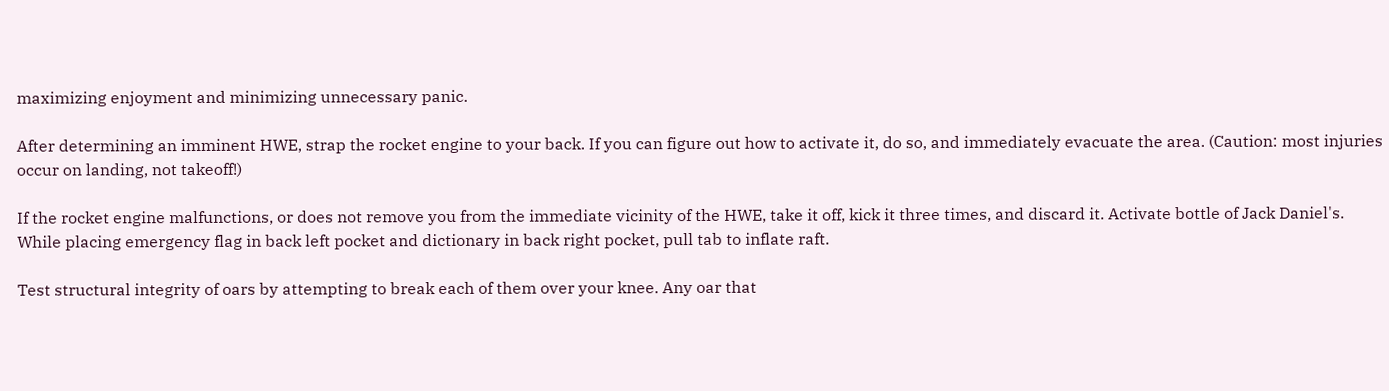maximizing enjoyment and minimizing unnecessary panic.

After determining an imminent HWE, strap the rocket engine to your back. If you can figure out how to activate it, do so, and immediately evacuate the area. (Caution: most injuries occur on landing, not takeoff!)

If the rocket engine malfunctions, or does not remove you from the immediate vicinity of the HWE, take it off, kick it three times, and discard it. Activate bottle of Jack Daniel's. While placing emergency flag in back left pocket and dictionary in back right pocket, pull tab to inflate raft.

Test structural integrity of oars by attempting to break each of them over your knee. Any oar that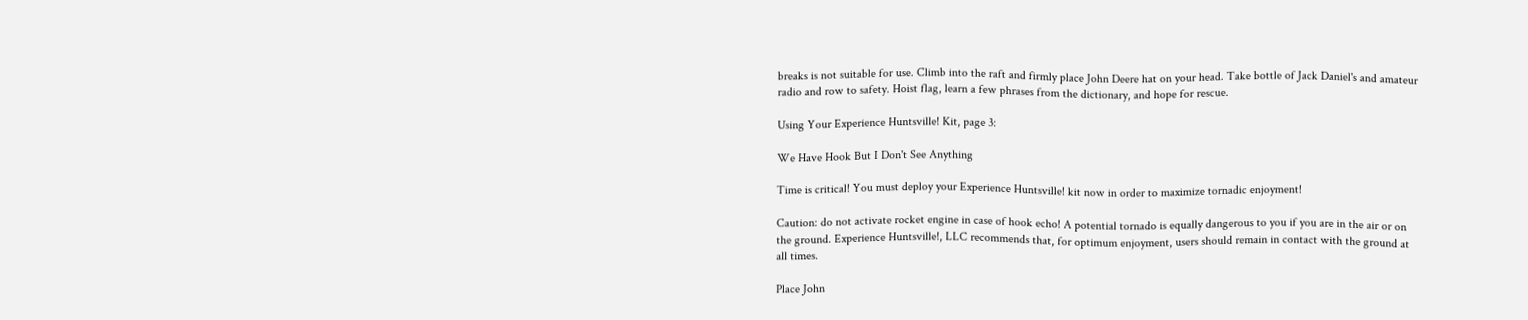breaks is not suitable for use. Climb into the raft and firmly place John Deere hat on your head. Take bottle of Jack Daniel's and amateur radio and row to safety. Hoist flag, learn a few phrases from the dictionary, and hope for rescue.

Using Your Experience Huntsville! Kit, page 3:

We Have Hook But I Don't See Anything

Time is critical! You must deploy your Experience Huntsville! kit now in order to maximize tornadic enjoyment!

Caution: do not activate rocket engine in case of hook echo! A potential tornado is equally dangerous to you if you are in the air or on the ground. Experience Huntsville!, LLC recommends that, for optimum enjoyment, users should remain in contact with the ground at all times.

Place John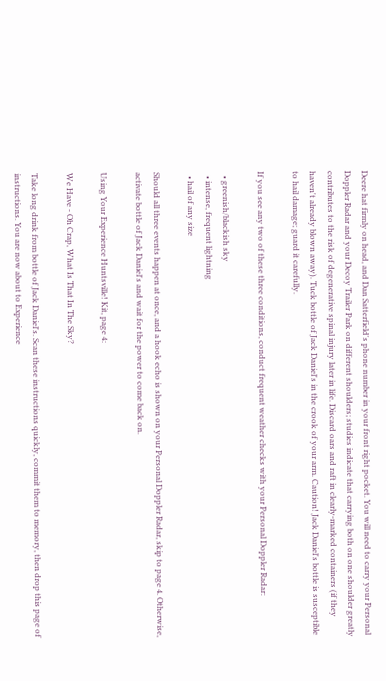Deere hat firmly on head, and Dan Satterfield's phone number in your front right pocket. You will need to carry your Personal Doppler Radar and your Decoy Trailer Park on different shoulders; studies indicate that carrying both on one shoulder greatly contributes to the risk of degenerative spinal injury later in life. Discard oars and raft in clearly-marked containers (if they haven't already blown away). Tuck bottle of Jack Daniel's in the crook of your arm. Caution! Jack Daniel's bottle is susceptible to hail damage; guard it carefully.

If you see any two of these three conditions, conduct frequent weather checks with your Personal Doppler Radar:

  • greenish/blackish sky
  • intense, frequent lightning
  • hail of any size

Should all three events happen at once, and a hook echo is shown on your Personal Doppler Radar, skip to page 4. Otherwise, activate bottle of Jack Daniel's and wait for the power to come back on.

Using Your Experience Huntsville! Kit, page 4:

We Have - Oh Crap, What Is That In The Sky?

Take long drink from bottle of Jack Daniel's. Scan these instructions quickly, commit them to memory, then drop this page of instructions. You are now about to Experience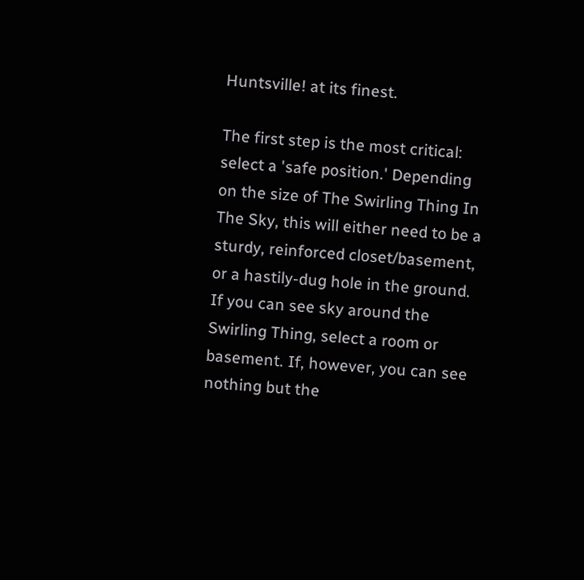Huntsville! at its finest.

The first step is the most critical: select a 'safe position.' Depending on the size of The Swirling Thing In The Sky, this will either need to be a sturdy, reinforced closet/basement, or a hastily-dug hole in the ground. If you can see sky around the Swirling Thing, select a room or basement. If, however, you can see nothing but the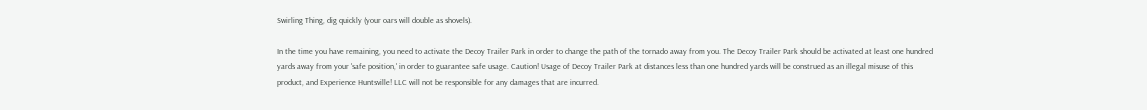Swirling Thing, dig quickly (your oars will double as shovels).

In the time you have remaining, you need to activate the Decoy Trailer Park in order to change the path of the tornado away from you. The Decoy Trailer Park should be activated at least one hundred yards away from your 'safe position,' in order to guarantee safe usage. Caution! Usage of Decoy Trailer Park at distances less than one hundred yards will be construed as an illegal misuse of this product, and Experience Huntsville! LLC will not be responsible for any damages that are incurred.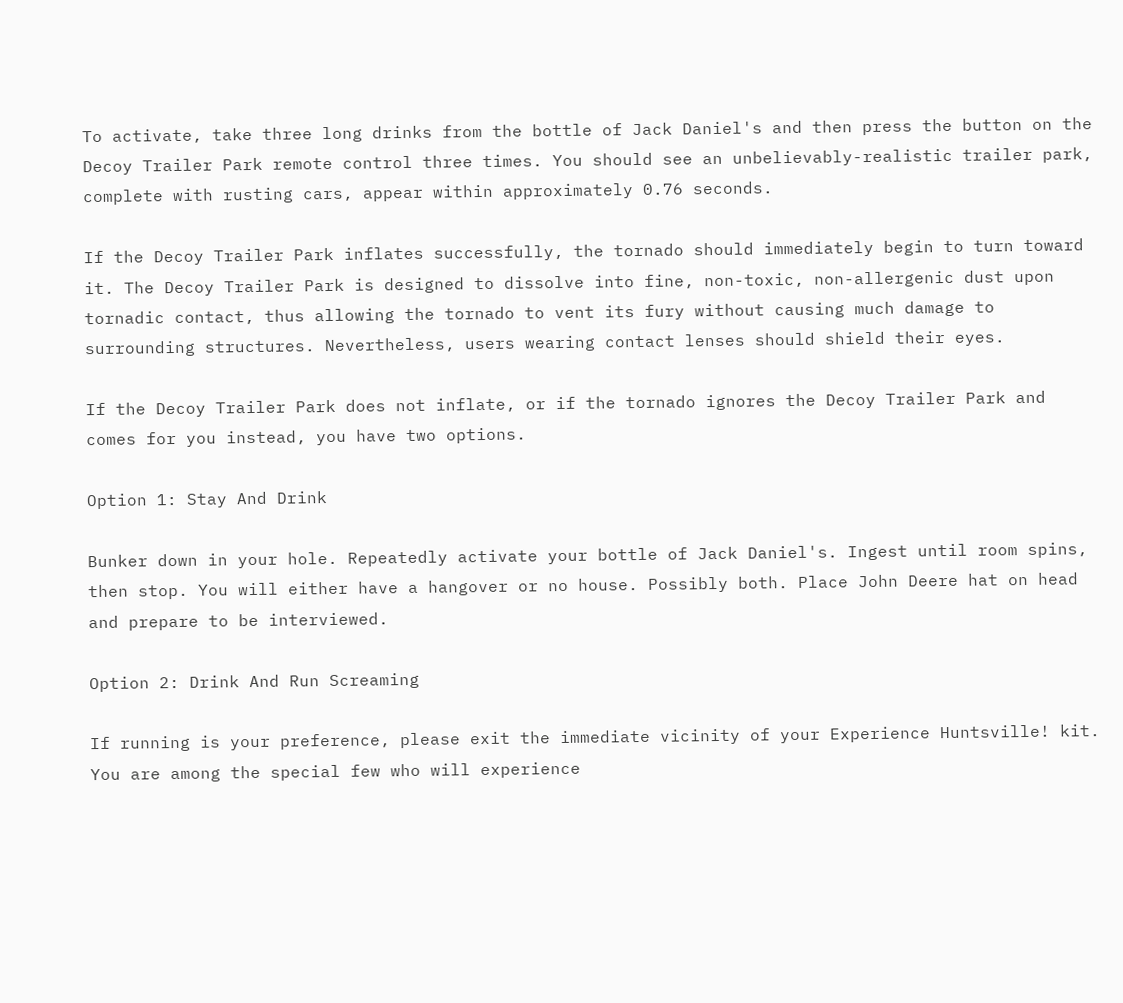To activate, take three long drinks from the bottle of Jack Daniel's and then press the button on the Decoy Trailer Park remote control three times. You should see an unbelievably-realistic trailer park, complete with rusting cars, appear within approximately 0.76 seconds.

If the Decoy Trailer Park inflates successfully, the tornado should immediately begin to turn toward it. The Decoy Trailer Park is designed to dissolve into fine, non-toxic, non-allergenic dust upon tornadic contact, thus allowing the tornado to vent its fury without causing much damage to surrounding structures. Nevertheless, users wearing contact lenses should shield their eyes.

If the Decoy Trailer Park does not inflate, or if the tornado ignores the Decoy Trailer Park and comes for you instead, you have two options.

Option 1: Stay And Drink

Bunker down in your hole. Repeatedly activate your bottle of Jack Daniel's. Ingest until room spins, then stop. You will either have a hangover or no house. Possibly both. Place John Deere hat on head and prepare to be interviewed.

Option 2: Drink And Run Screaming

If running is your preference, please exit the immediate vicinity of your Experience Huntsville! kit. You are among the special few who will experience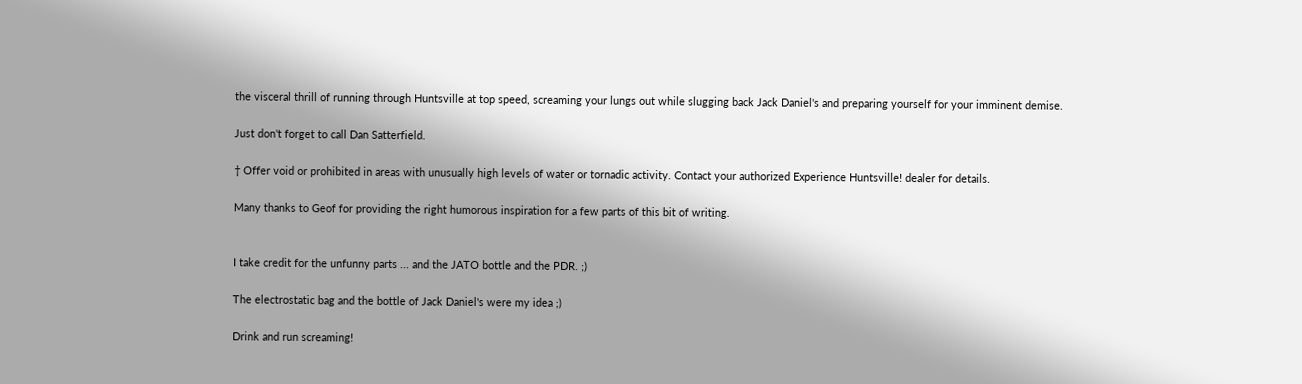the visceral thrill of running through Huntsville at top speed, screaming your lungs out while slugging back Jack Daniel's and preparing yourself for your imminent demise.

Just don't forget to call Dan Satterfield.

† Offer void or prohibited in areas with unusually high levels of water or tornadic activity. Contact your authorized Experience Huntsville! dealer for details.

Many thanks to Geof for providing the right humorous inspiration for a few parts of this bit of writing.


I take credit for the unfunny parts ... and the JATO bottle and the PDR. ;)

The electrostatic bag and the bottle of Jack Daniel's were my idea ;)

Drink and run screaming!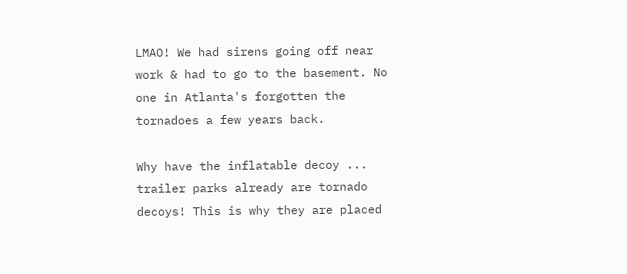LMAO! We had sirens going off near work & had to go to the basement. No one in Atlanta's forgotten the tornadoes a few years back.

Why have the inflatable decoy ... trailer parks already are tornado decoys! This is why they are placed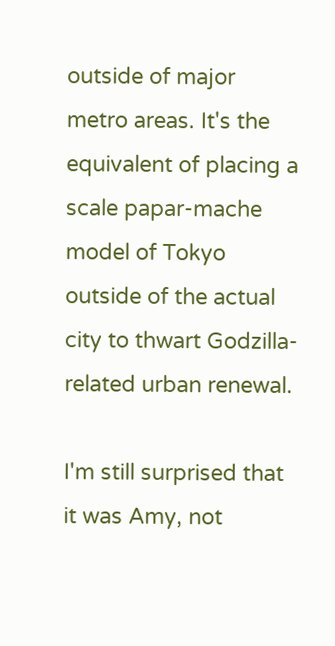outside of major metro areas. It's the equivalent of placing a scale papar-mache model of Tokyo outside of the actual city to thwart Godzilla-related urban renewal.

I'm still surprised that it was Amy, not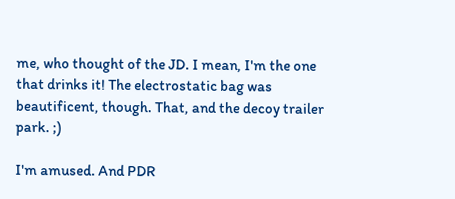me, who thought of the JD. I mean, I'm the one that drinks it! The electrostatic bag was beautificent, though. That, and the decoy trailer park. ;)

I'm amused. And PDR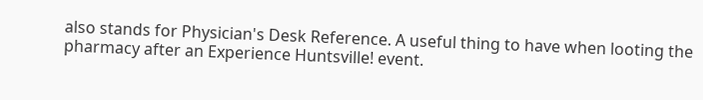also stands for Physician's Desk Reference. A useful thing to have when looting the pharmacy after an Experience Huntsville! event.